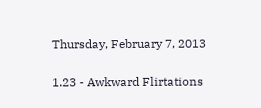Thursday, February 7, 2013

1.23 - Awkward Flirtations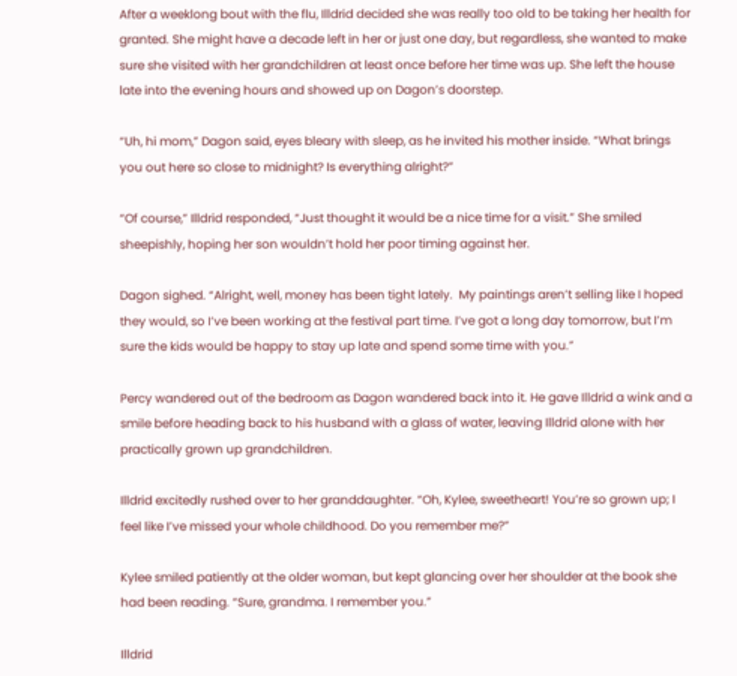After a weeklong bout with the flu, Illdrid decided she was really too old to be taking her health for granted. She might have a decade left in her or just one day, but regardless, she wanted to make sure she visited with her grandchildren at least once before her time was up. She left the house late into the evening hours and showed up on Dagon’s doorstep.

“Uh, hi mom,” Dagon said, eyes bleary with sleep, as he invited his mother inside. “What brings you out here so close to midnight? Is everything alright?”

“Of course,” Illdrid responded, “Just thought it would be a nice time for a visit.” She smiled sheepishly, hoping her son wouldn’t hold her poor timing against her.

Dagon sighed. “Alright, well, money has been tight lately.  My paintings aren’t selling like I hoped they would, so I’ve been working at the festival part time. I’ve got a long day tomorrow, but I’m sure the kids would be happy to stay up late and spend some time with you.”

Percy wandered out of the bedroom as Dagon wandered back into it. He gave Illdrid a wink and a smile before heading back to his husband with a glass of water, leaving Illdrid alone with her practically grown up grandchildren.

Illdrid excitedly rushed over to her granddaughter. “Oh, Kylee, sweetheart! You’re so grown up; I feel like I’ve missed your whole childhood. Do you remember me?”

Kylee smiled patiently at the older woman, but kept glancing over her shoulder at the book she had been reading. “Sure, grandma. I remember you.”

Illdrid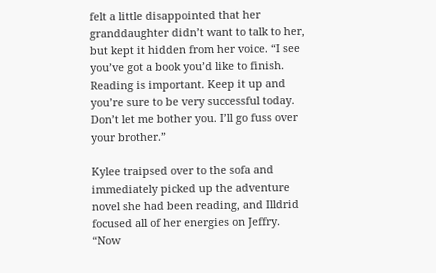felt a little disappointed that her granddaughter didn’t want to talk to her, but kept it hidden from her voice. “I see you’ve got a book you’d like to finish. Reading is important. Keep it up and you’re sure to be very successful today. Don’t let me bother you. I’ll go fuss over your brother.”

Kylee traipsed over to the sofa and immediately picked up the adventure novel she had been reading, and Illdrid focused all of her energies on Jeffry. “Now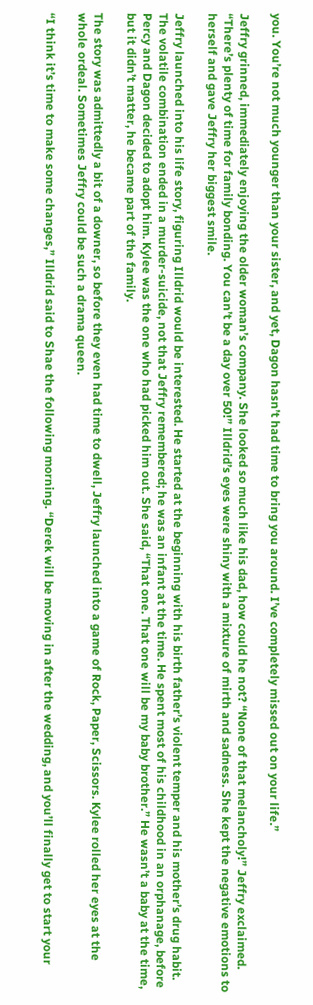you. You’re not much younger than your sister, and yet, Dagon hasn’t had time to bring you around. I’ve completely missed out on your life.”

Jeffry grinned, immediately enjoying the older woman’s company. She looked so much like his dad, how could he not? “None of that melancholy!” Jeffry exclaimed. “There’s plenty of time for family bonding. You can’t be a day over 50!” Illdrid’s eyes were shiny with a mixture of mirth and sadness. She kept the negative emotions to herself and gave Jeffry her biggest smile.

Jeffry launched into his life story, figuring Illdrid would be interested. He started at the beginning with his birth father’s violent temper and his mother’s drug habit. The volatile combination ended in a murder-suicide, not that Jeffry remembered; he was an infant at the time. He spent most of his childhood in an orphanage, before Percy and Dagon decided to adopt him. Kylee was the one who had picked him out. She said, “That one. That one will be my baby brother.” He wasn’t a baby at the time, but it didn’t matter, he became part of the family.

The story was admittedly a bit of a downer, so before they even had time to dwell, Jeffry launched into a game of Rock, Paper, Scissors. Kylee rolled her eyes at the whole ordeal. Sometimes Jeffry could be such a drama queen.

“I think it’s time to make some changes,” Illdrid said to Shae the following morning. “Derek will be moving in after the wedding, and you’ll finally get to start your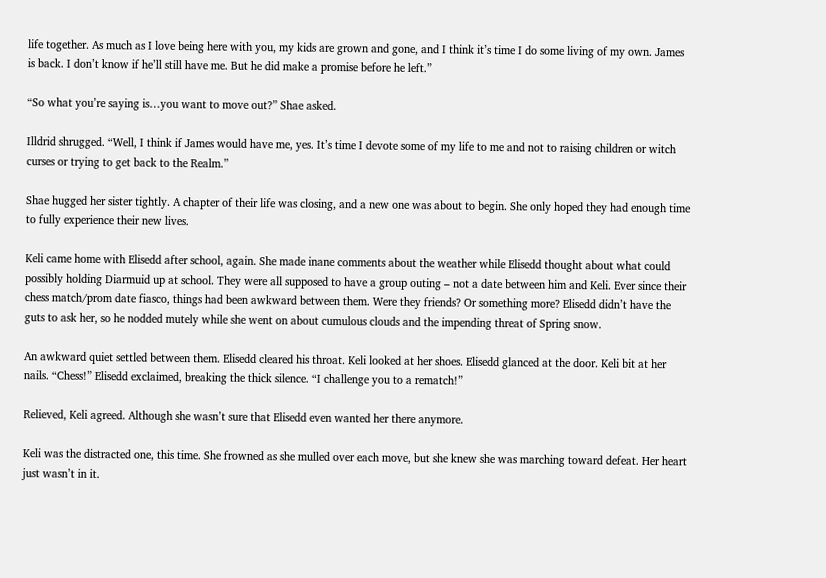life together. As much as I love being here with you, my kids are grown and gone, and I think it’s time I do some living of my own. James is back. I don’t know if he’ll still have me. But he did make a promise before he left.”

“So what you’re saying is…you want to move out?” Shae asked.

Illdrid shrugged. “Well, I think if James would have me, yes. It’s time I devote some of my life to me and not to raising children or witch curses or trying to get back to the Realm.”

Shae hugged her sister tightly. A chapter of their life was closing, and a new one was about to begin. She only hoped they had enough time to fully experience their new lives.

Keli came home with Elisedd after school, again. She made inane comments about the weather while Elisedd thought about what could possibly holding Diarmuid up at school. They were all supposed to have a group outing – not a date between him and Keli. Ever since their chess match/prom date fiasco, things had been awkward between them. Were they friends? Or something more? Elisedd didn’t have the guts to ask her, so he nodded mutely while she went on about cumulous clouds and the impending threat of Spring snow.

An awkward quiet settled between them. Elisedd cleared his throat. Keli looked at her shoes. Elisedd glanced at the door. Keli bit at her nails. “Chess!” Elisedd exclaimed, breaking the thick silence. “I challenge you to a rematch!”

Relieved, Keli agreed. Although she wasn’t sure that Elisedd even wanted her there anymore.

Keli was the distracted one, this time. She frowned as she mulled over each move, but she knew she was marching toward defeat. Her heart just wasn’t in it.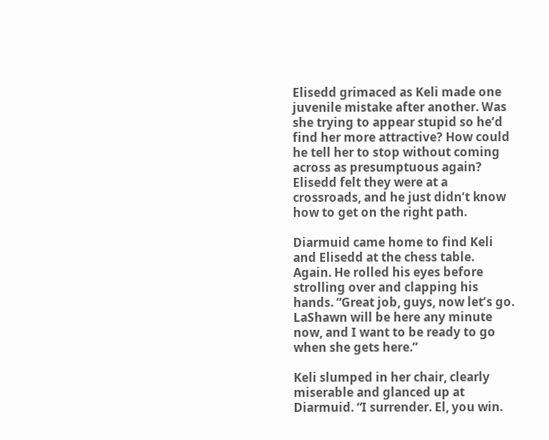Elisedd grimaced as Keli made one juvenile mistake after another. Was she trying to appear stupid so he’d find her more attractive? How could he tell her to stop without coming across as presumptuous again? Elisedd felt they were at a crossroads, and he just didn’t know how to get on the right path.

Diarmuid came home to find Keli and Elisedd at the chess table. Again. He rolled his eyes before strolling over and clapping his hands. “Great job, guys, now let’s go. LaShawn will be here any minute now, and I want to be ready to go when she gets here.”

Keli slumped in her chair, clearly miserable and glanced up at Diarmuid. “I surrender. El, you win.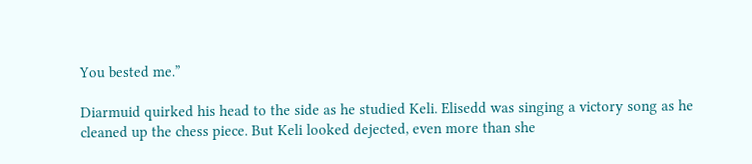You bested me.”

Diarmuid quirked his head to the side as he studied Keli. Elisedd was singing a victory song as he cleaned up the chess piece. But Keli looked dejected, even more than she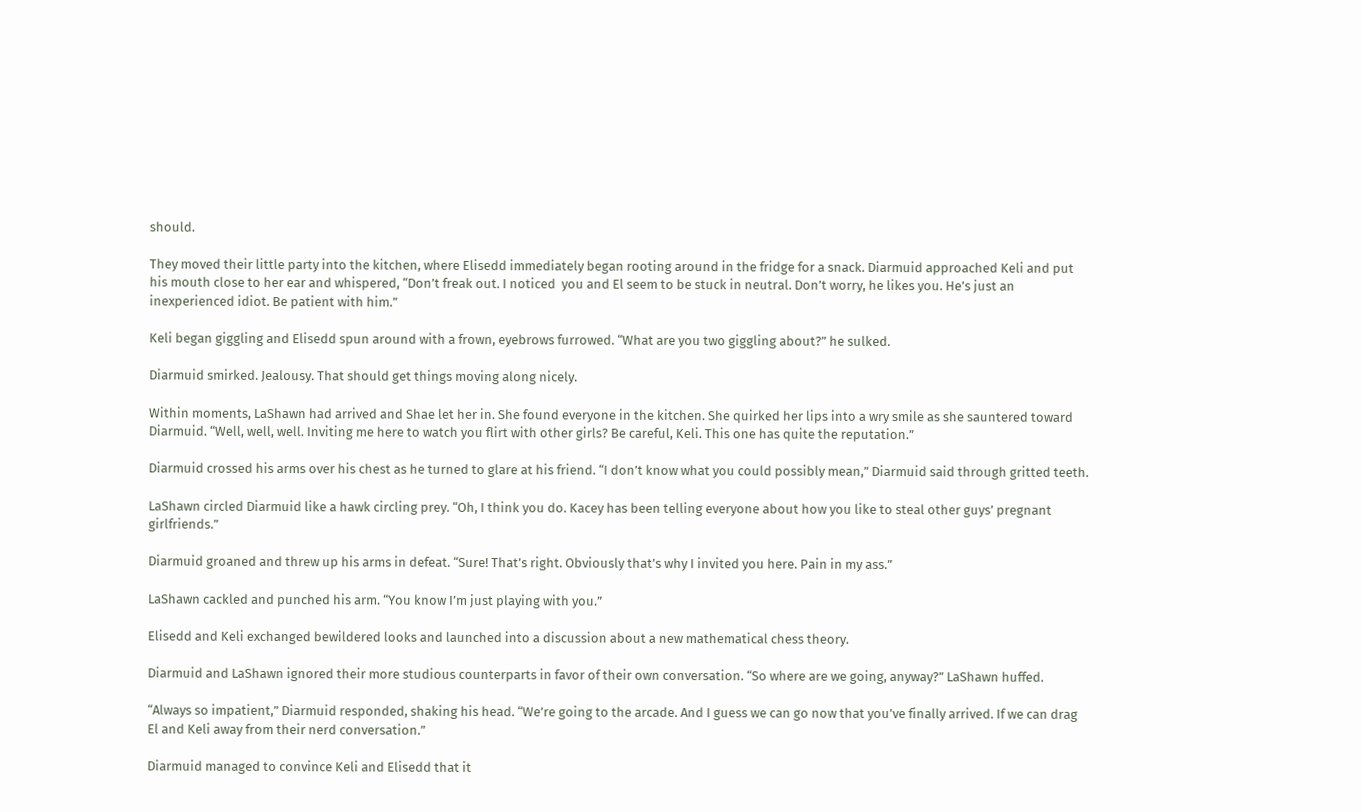should.

They moved their little party into the kitchen, where Elisedd immediately began rooting around in the fridge for a snack. Diarmuid approached Keli and put his mouth close to her ear and whispered, “Don’t freak out. I noticed  you and El seem to be stuck in neutral. Don’t worry, he likes you. He’s just an inexperienced idiot. Be patient with him.”

Keli began giggling and Elisedd spun around with a frown, eyebrows furrowed. “What are you two giggling about?” he sulked.

Diarmuid smirked. Jealousy. That should get things moving along nicely.

Within moments, LaShawn had arrived and Shae let her in. She found everyone in the kitchen. She quirked her lips into a wry smile as she sauntered toward Diarmuid. “Well, well, well. Inviting me here to watch you flirt with other girls? Be careful, Keli. This one has quite the reputation.”

Diarmuid crossed his arms over his chest as he turned to glare at his friend. “I don’t know what you could possibly mean,” Diarmuid said through gritted teeth.

LaShawn circled Diarmuid like a hawk circling prey. “Oh, I think you do. Kacey has been telling everyone about how you like to steal other guys’ pregnant girlfriends.”

Diarmuid groaned and threw up his arms in defeat. “Sure! That’s right. Obviously that’s why I invited you here. Pain in my ass.”

LaShawn cackled and punched his arm. “You know I’m just playing with you.”

Elisedd and Keli exchanged bewildered looks and launched into a discussion about a new mathematical chess theory.

Diarmuid and LaShawn ignored their more studious counterparts in favor of their own conversation. “So where are we going, anyway?” LaShawn huffed.

“Always so impatient,” Diarmuid responded, shaking his head. “We’re going to the arcade. And I guess we can go now that you’ve finally arrived. If we can drag El and Keli away from their nerd conversation.”

Diarmuid managed to convince Keli and Elisedd that it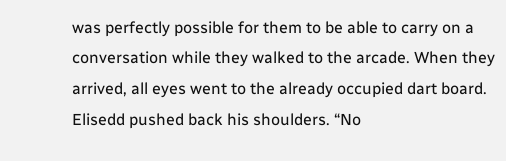was perfectly possible for them to be able to carry on a conversation while they walked to the arcade. When they arrived, all eyes went to the already occupied dart board. Elisedd pushed back his shoulders. “No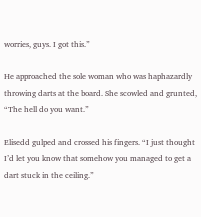worries, guys. I got this.”

He approached the sole woman who was haphazardly throwing darts at the board. She scowled and grunted, “The hell do you want.”

Elisedd gulped and crossed his fingers. “I just thought I’d let you know that somehow you managed to get a dart stuck in the ceiling.”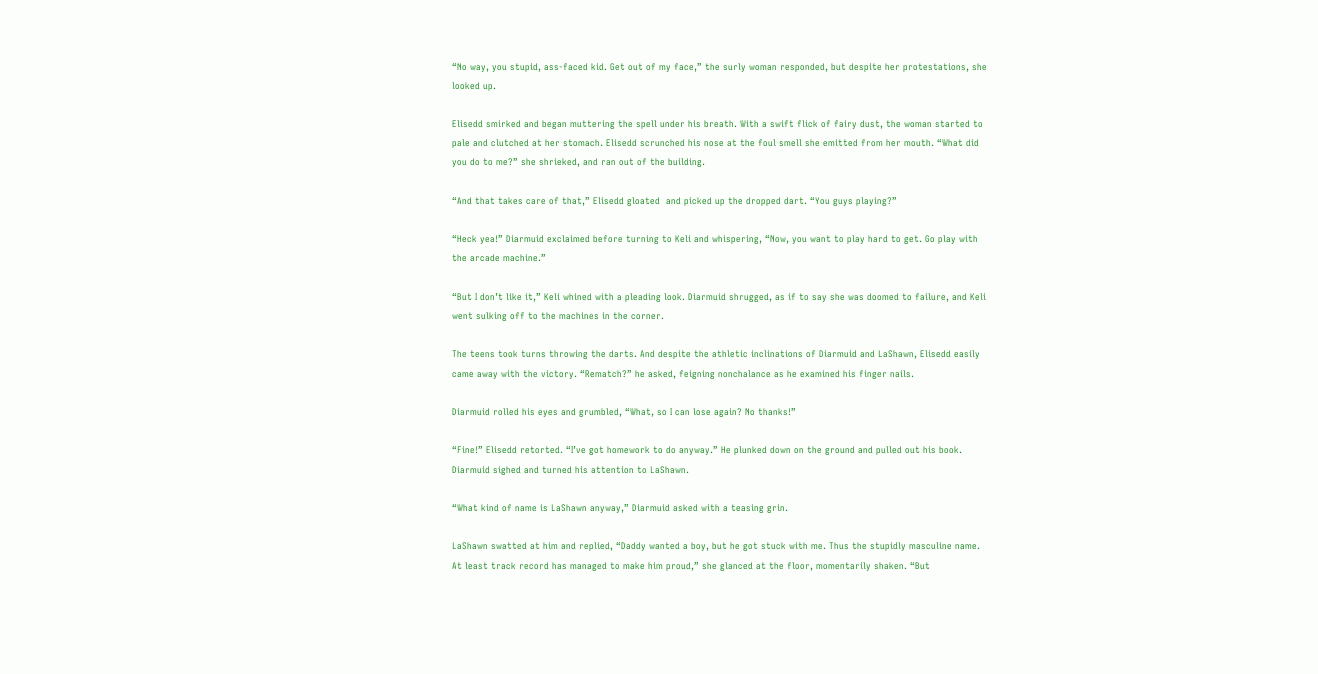“No way, you stupid, ass-faced kid. Get out of my face,” the surly woman responded, but despite her protestations, she looked up.

Elisedd smirked and began muttering the spell under his breath. With a swift flick of fairy dust, the woman started to pale and clutched at her stomach. Elisedd scrunched his nose at the foul smell she emitted from her mouth. “What did you do to me?” she shrieked, and ran out of the building.

“And that takes care of that,” Elisedd gloated  and picked up the dropped dart. “You guys playing?”

“Heck yea!” Diarmuid exclaimed before turning to Keli and whispering, “Now, you want to play hard to get. Go play with the arcade machine.”

“But I don’t like it,” Keli whined with a pleading look. Diarmuid shrugged, as if to say she was doomed to failure, and Keli went sulking off to the machines in the corner.

The teens took turns throwing the darts. And despite the athletic inclinations of Diarmuid and LaShawn, Elisedd easily came away with the victory. “Rematch?” he asked, feigning nonchalance as he examined his finger nails.

Diarmuid rolled his eyes and grumbled, “What, so I can lose again? No thanks!”

“Fine!” Elisedd retorted. “I’ve got homework to do anyway.” He plunked down on the ground and pulled out his book. Diarmuid sighed and turned his attention to LaShawn.

“What kind of name is LaShawn anyway,” Diarmuid asked with a teasing grin.

LaShawn swatted at him and replied, “Daddy wanted a boy, but he got stuck with me. Thus the stupidly masculine name. At least track record has managed to make him proud,” she glanced at the floor, momentarily shaken. “But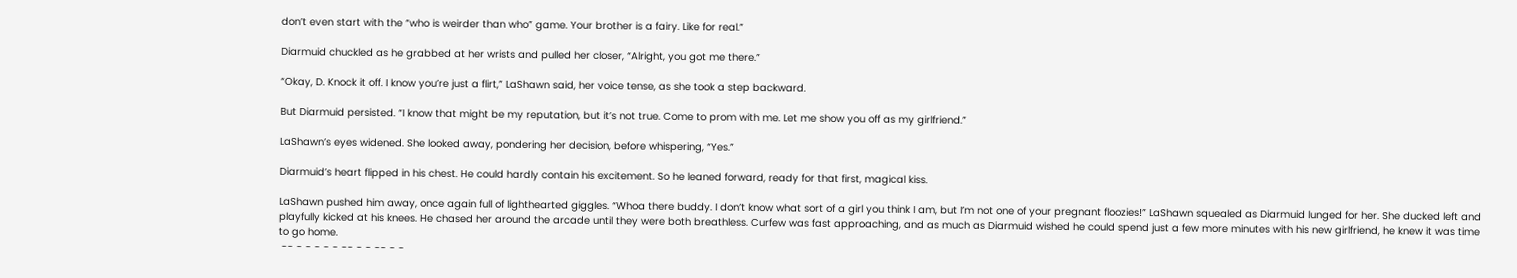don’t even start with the “who is weirder than who” game. Your brother is a fairy. Like for real.”

Diarmuid chuckled as he grabbed at her wrists and pulled her closer, “Alright, you got me there.”

“Okay, D. Knock it off. I know you’re just a flirt,” LaShawn said, her voice tense, as she took a step backward.

But Diarmuid persisted. “I know that might be my reputation, but it’s not true. Come to prom with me. Let me show you off as my girlfriend.”

LaShawn’s eyes widened. She looked away, pondering her decision, before whispering, “Yes.”

Diarmuid’s heart flipped in his chest. He could hardly contain his excitement. So he leaned forward, ready for that first, magical kiss.

LaShawn pushed him away, once again full of lighthearted giggles. “Whoa there buddy. I don’t know what sort of a girl you think I am, but I’m not one of your pregnant floozies!” LaShawn squealed as Diarmuid lunged for her. She ducked left and playfully kicked at his knees. He chased her around the arcade until they were both breathless. Curfew was fast approaching, and as much as Diarmuid wished he could spend just a few more minutes with his new girlfriend, he knew it was time to go home.
 -- - - - - - -- - - -- - -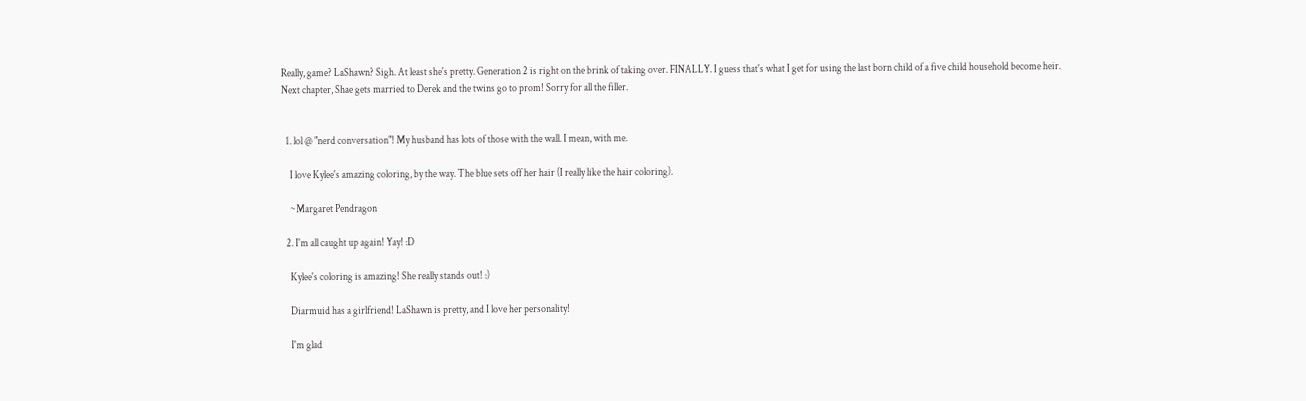Really, game? LaShawn? Sigh. At least she's pretty. Generation 2 is right on the brink of taking over. FINALLY. I guess that's what I get for using the last born child of a five child household become heir.
Next chapter, Shae gets married to Derek and the twins go to prom! Sorry for all the filler.


  1. lol @ "nerd conversation"! My husband has lots of those with the wall. I mean, with me.

    I love Kylee's amazing coloring, by the way. The blue sets off her hair (I really like the hair coloring).

    ~Margaret Pendragon

  2. I'm all caught up again! Yay! :D

    Kylee's coloring is amazing! She really stands out! :)

    Diarmuid has a girlfriend! LaShawn is pretty, and I love her personality!

    I'm glad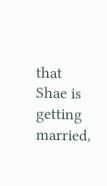that Shae is getting married,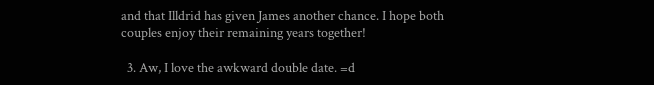and that Illdrid has given James another chance. I hope both couples enjoy their remaining years together!

  3. Aw, I love the awkward double date. =d